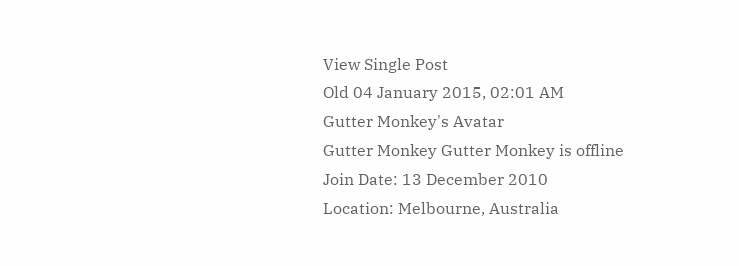View Single Post
Old 04 January 2015, 02:01 AM
Gutter Monkey's Avatar
Gutter Monkey Gutter Monkey is offline
Join Date: 13 December 2010
Location: Melbourne, Australia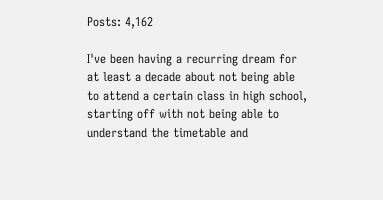Posts: 4,162

I've been having a recurring dream for at least a decade about not being able to attend a certain class in high school, starting off with not being able to understand the timetable and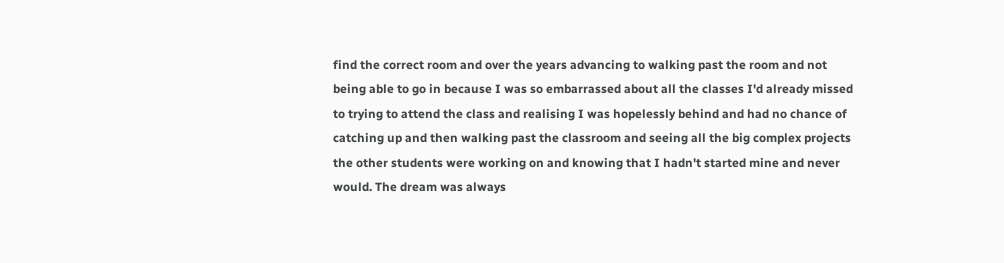find the correct room and over the years advancing to walking past the room and not being able to go in because I was so embarrassed about all the classes I'd already missed to trying to attend the class and realising I was hopelessly behind and had no chance of catching up and then walking past the classroom and seeing all the big complex projects the other students were working on and knowing that I hadn't started mine and never would. The dream was always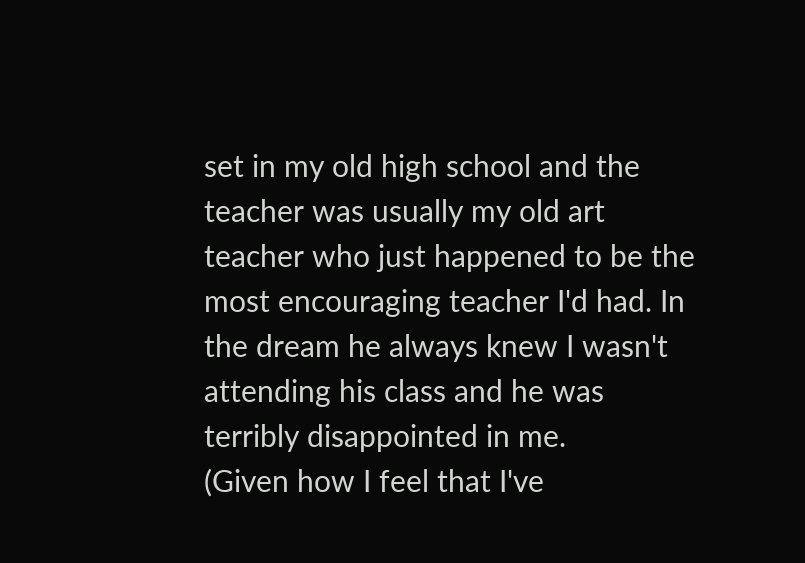set in my old high school and the teacher was usually my old art teacher who just happened to be the most encouraging teacher I'd had. In the dream he always knew I wasn't attending his class and he was terribly disappointed in me.
(Given how I feel that I've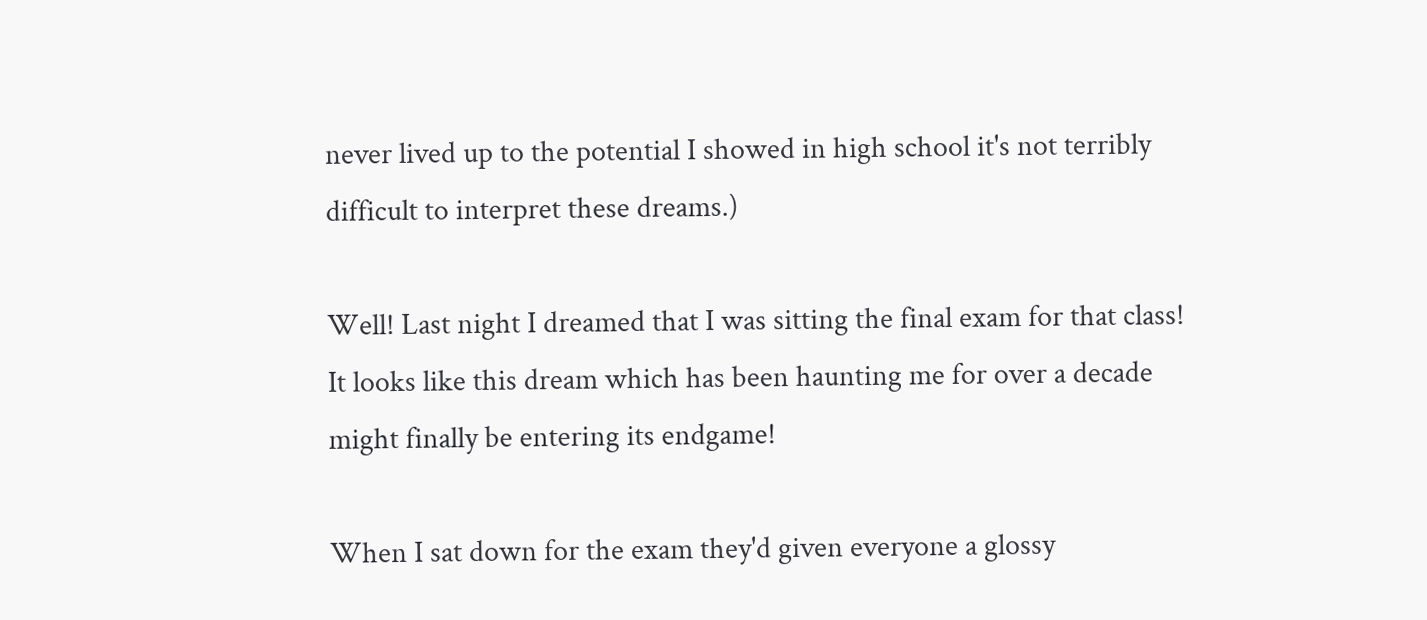never lived up to the potential I showed in high school it's not terribly difficult to interpret these dreams.)

Well! Last night I dreamed that I was sitting the final exam for that class! It looks like this dream which has been haunting me for over a decade might finally be entering its endgame!

When I sat down for the exam they'd given everyone a glossy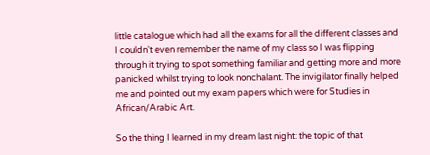little catalogue which had all the exams for all the different classes and I couldn't even remember the name of my class so I was flipping through it trying to spot something familiar and getting more and more panicked whilst trying to look nonchalant. The invigilator finally helped me and pointed out my exam papers which were for Studies in African/Arabic Art.

So the thing I learned in my dream last night: the topic of that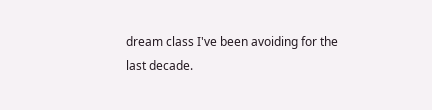dream class I've been avoiding for the last decade.